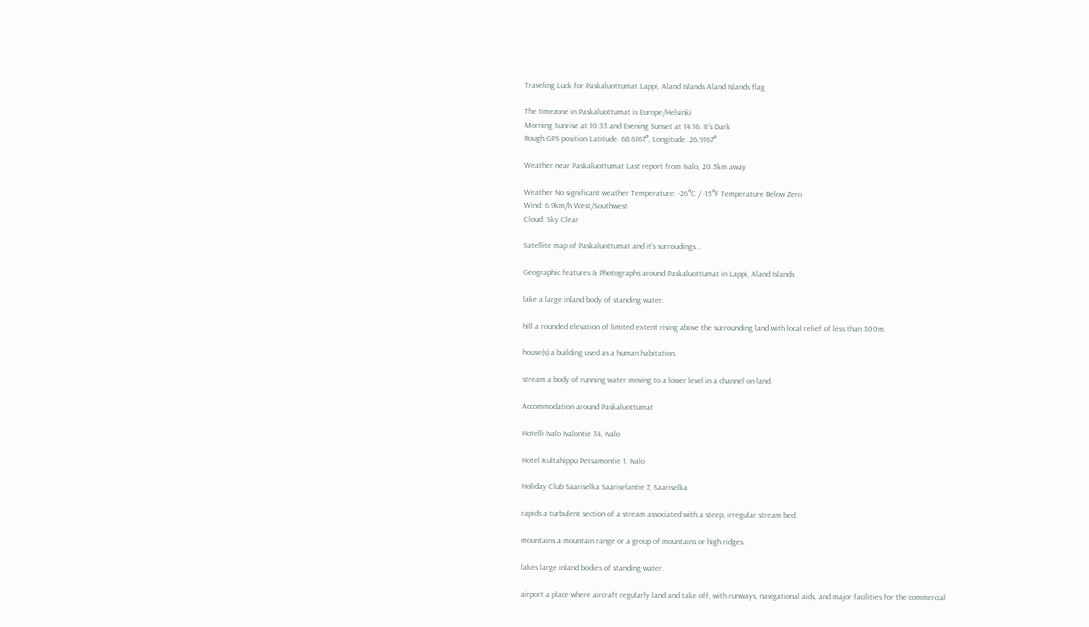Traveling Luck for Paskaluottumat Lappi, Aland Islands Aland Islands flag

The timezone in Paskaluottumat is Europe/Helsinki
Morning Sunrise at 10:33 and Evening Sunset at 14:16. It's Dark
Rough GPS position Latitude. 68.6167°, Longitude. 26.9167°

Weather near Paskaluottumat Last report from Ivalo, 20.5km away

Weather No significant weather Temperature: -26°C / -15°F Temperature Below Zero
Wind: 6.9km/h West/Southwest
Cloud: Sky Clear

Satellite map of Paskaluottumat and it's surroudings...

Geographic features & Photographs around Paskaluottumat in Lappi, Aland Islands

lake a large inland body of standing water.

hill a rounded elevation of limited extent rising above the surrounding land with local relief of less than 300m.

house(s) a building used as a human habitation.

stream a body of running water moving to a lower level in a channel on land.

Accommodation around Paskaluottumat

Hotelli Ivalo Ivalontie 34, Ivalo

Hotel Kultahippu Petsamontie 1, Ivalo

Holiday Club Saariselka Saariselantie 7, Saariselka

rapids a turbulent section of a stream associated with a steep, irregular stream bed.

mountains a mountain range or a group of mountains or high ridges.

lakes large inland bodies of standing water.

airport a place where aircraft regularly land and take off, with runways, navigational aids, and major facilities for the commercial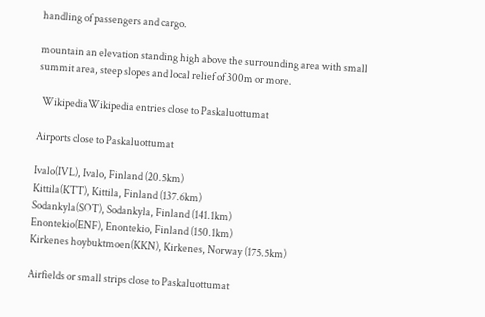handling of passengers and cargo.

mountain an elevation standing high above the surrounding area with small summit area, steep slopes and local relief of 300m or more.

  WikipediaWikipedia entries close to Paskaluottumat

Airports close to Paskaluottumat

Ivalo(IVL), Ivalo, Finland (20.5km)
Kittila(KTT), Kittila, Finland (137.6km)
Sodankyla(SOT), Sodankyla, Finland (141.1km)
Enontekio(ENF), Enontekio, Finland (150.1km)
Kirkenes hoybuktmoen(KKN), Kirkenes, Norway (175.5km)

Airfields or small strips close to Paskaluottumat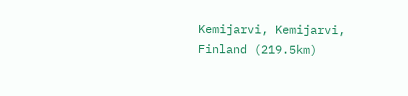Kemijarvi, Kemijarvi, Finland (219.5km)